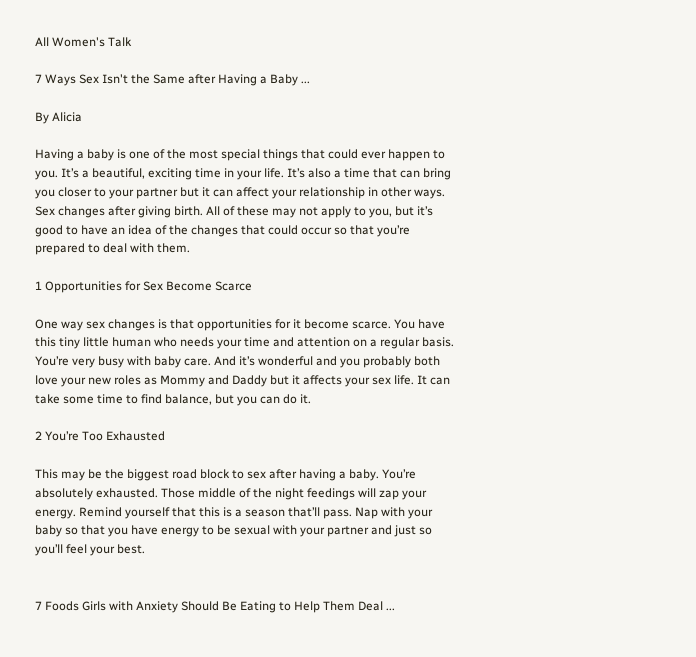All Women's Talk

7 Ways Sex Isn't the Same after Having a Baby ...

By Alicia

Having a baby is one of the most special things that could ever happen to you. It’s a beautiful, exciting time in your life. It’s also a time that can bring you closer to your partner but it can affect your relationship in other ways. Sex changes after giving birth. All of these may not apply to you, but it’s good to have an idea of the changes that could occur so that you’re prepared to deal with them.

1 Opportunities for Sex Become Scarce

One way sex changes is that opportunities for it become scarce. You have this tiny little human who needs your time and attention on a regular basis. You’re very busy with baby care. And it’s wonderful and you probably both love your new roles as Mommy and Daddy but it affects your sex life. It can take some time to find balance, but you can do it.

2 You’re Too Exhausted

This may be the biggest road block to sex after having a baby. You’re absolutely exhausted. Those middle of the night feedings will zap your energy. Remind yourself that this is a season that’ll pass. Nap with your baby so that you have energy to be sexual with your partner and just so you’ll feel your best.


7 Foods Girls with Anxiety Should Be Eating to Help Them Deal ...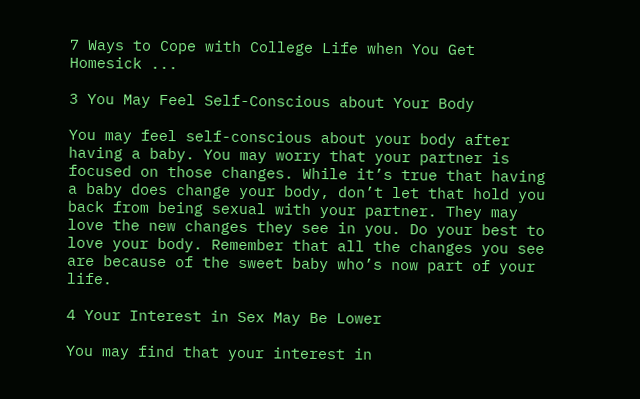7 Ways to Cope with College Life when You Get Homesick ...

3 You May Feel Self-Conscious about Your Body

You may feel self-conscious about your body after having a baby. You may worry that your partner is focused on those changes. While it’s true that having a baby does change your body, don’t let that hold you back from being sexual with your partner. They may love the new changes they see in you. Do your best to love your body. Remember that all the changes you see are because of the sweet baby who’s now part of your life.

4 Your Interest in Sex May Be Lower

You may find that your interest in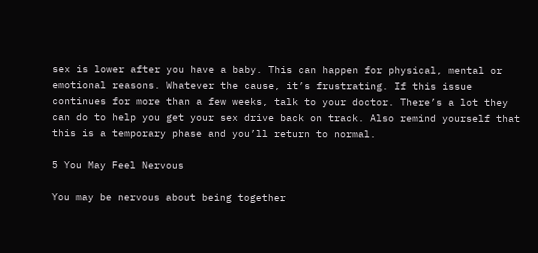sex is lower after you have a baby. This can happen for physical, mental or emotional reasons. Whatever the cause, it’s frustrating. If this issue continues for more than a few weeks, talk to your doctor. There’s a lot they can do to help you get your sex drive back on track. Also remind yourself that this is a temporary phase and you’ll return to normal.

5 You May Feel Nervous

You may be nervous about being together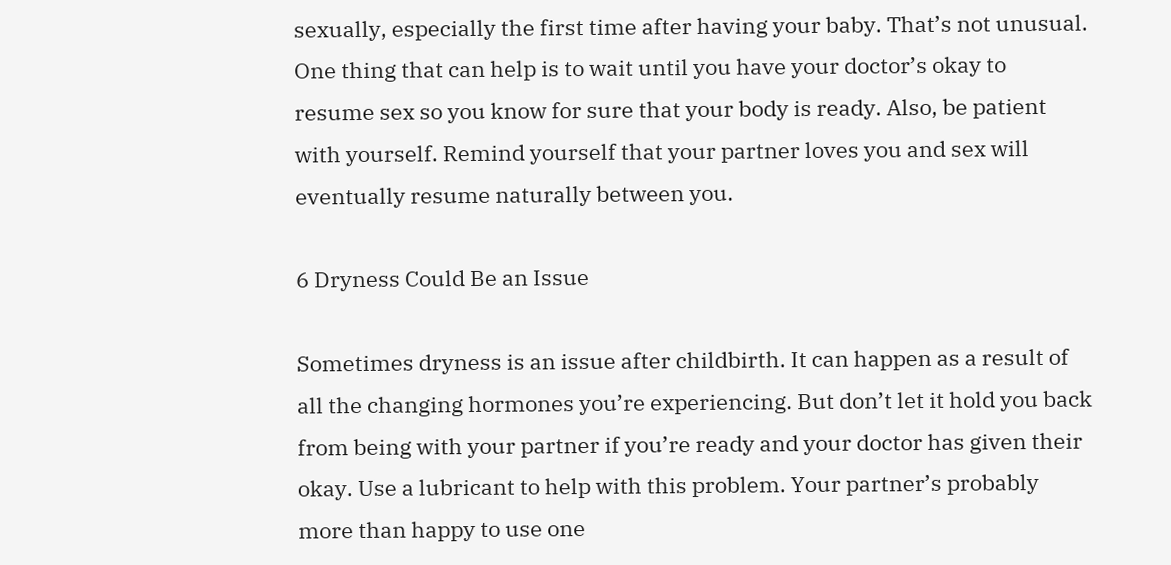sexually, especially the first time after having your baby. That’s not unusual. One thing that can help is to wait until you have your doctor’s okay to resume sex so you know for sure that your body is ready. Also, be patient with yourself. Remind yourself that your partner loves you and sex will eventually resume naturally between you.

6 Dryness Could Be an Issue

Sometimes dryness is an issue after childbirth. It can happen as a result of all the changing hormones you’re experiencing. But don’t let it hold you back from being with your partner if you’re ready and your doctor has given their okay. Use a lubricant to help with this problem. Your partner’s probably more than happy to use one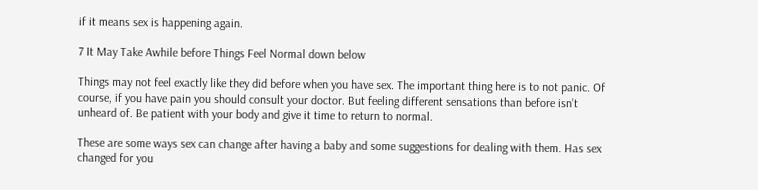if it means sex is happening again.

7 It May Take Awhile before Things Feel Normal down below

Things may not feel exactly like they did before when you have sex. The important thing here is to not panic. Of course, if you have pain you should consult your doctor. But feeling different sensations than before isn’t unheard of. Be patient with your body and give it time to return to normal.

These are some ways sex can change after having a baby and some suggestions for dealing with them. Has sex changed for you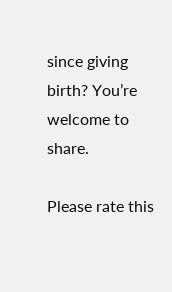since giving birth? You’re welcome to share.

Please rate this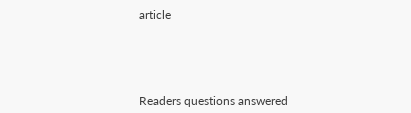article





Readers questions answered